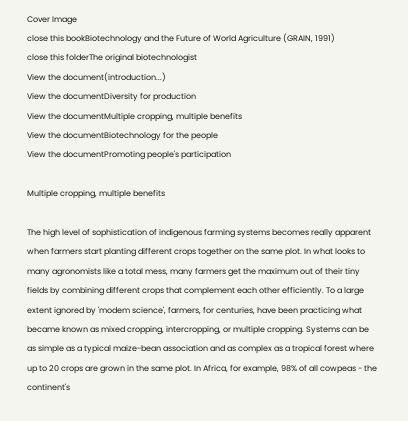Cover Image
close this bookBiotechnology and the Future of World Agriculture (GRAIN, 1991)
close this folderThe original biotechnologist
View the document(introduction...)
View the documentDiversity for production
View the documentMultiple cropping, multiple benefits
View the documentBiotechnology for the people
View the documentPromoting people's participation

Multiple cropping, multiple benefits

The high level of sophistication of indigenous farming systems becomes really apparent when farmers start planting different crops together on the same plot. In what looks to many agronomists like a total mess, many farmers get the maximum out of their tiny fields by combining different crops that complement each other efficiently. To a large extent ignored by 'modem science', farmers, for centuries, have been practicing what became known as mixed cropping, intercropping, or multiple cropping. Systems can be as simple as a typical maize-bean association and as complex as a tropical forest where up to 20 crops are grown in the same plot. In Africa, for example, 98% of all cowpeas - the continent's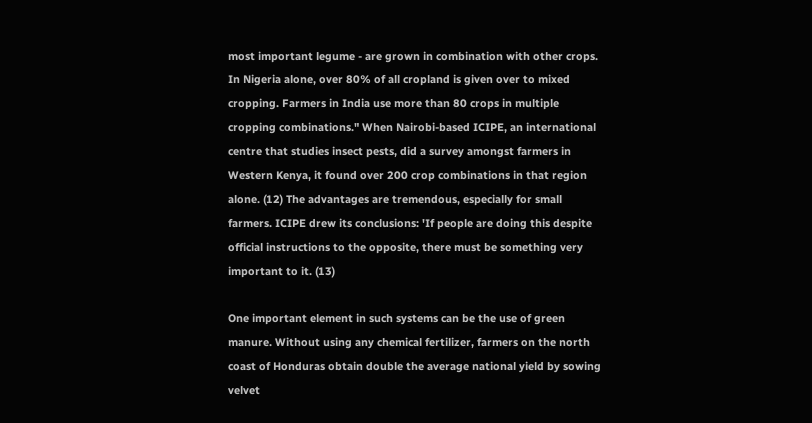most important legume - are grown in combination with other crops. In Nigeria alone, over 80% of all cropland is given over to mixed cropping. Farmers in India use more than 80 crops in multiple cropping combinations." When Nairobi-based ICIPE, an international centre that studies insect pests, did a survey amongst farmers in Western Kenya, it found over 200 crop combinations in that region alone. (12) The advantages are tremendous, especially for small farmers. ICIPE drew its conclusions: 'If people are doing this despite official instructions to the opposite, there must be something very important to it. (13)

One important element in such systems can be the use of green manure. Without using any chemical fertilizer, farmers on the north coast of Honduras obtain double the average national yield by sowing velvet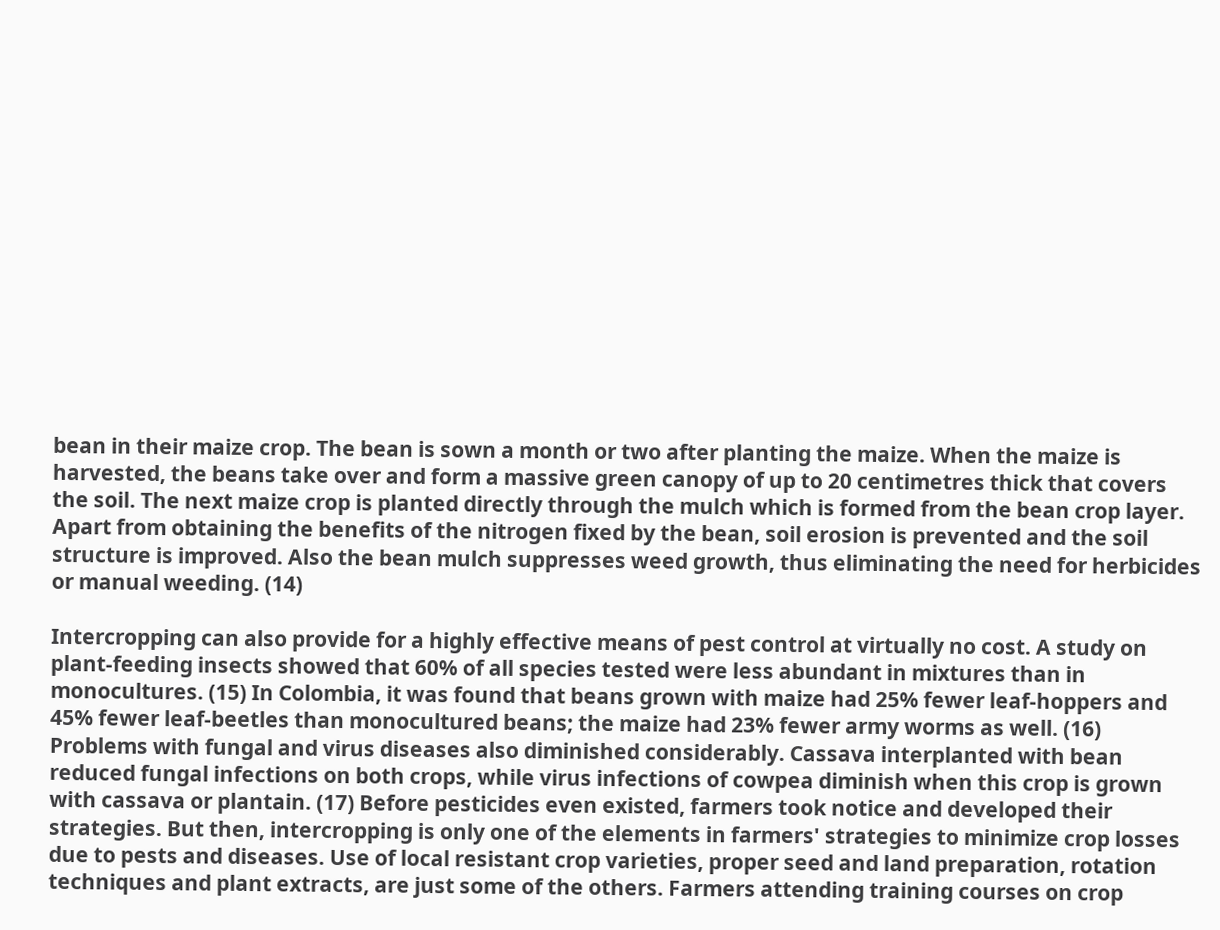bean in their maize crop. The bean is sown a month or two after planting the maize. When the maize is harvested, the beans take over and form a massive green canopy of up to 20 centimetres thick that covers the soil. The next maize crop is planted directly through the mulch which is formed from the bean crop layer. Apart from obtaining the benefits of the nitrogen fixed by the bean, soil erosion is prevented and the soil structure is improved. Also the bean mulch suppresses weed growth, thus eliminating the need for herbicides or manual weeding. (14)

Intercropping can also provide for a highly effective means of pest control at virtually no cost. A study on plant-feeding insects showed that 60% of all species tested were less abundant in mixtures than in monocultures. (15) In Colombia, it was found that beans grown with maize had 25% fewer leaf-hoppers and 45% fewer leaf-beetles than monocultured beans; the maize had 23% fewer army worms as well. (16) Problems with fungal and virus diseases also diminished considerably. Cassava interplanted with bean reduced fungal infections on both crops, while virus infections of cowpea diminish when this crop is grown with cassava or plantain. (17) Before pesticides even existed, farmers took notice and developed their strategies. But then, intercropping is only one of the elements in farmers' strategies to minimize crop losses due to pests and diseases. Use of local resistant crop varieties, proper seed and land preparation, rotation techniques and plant extracts, are just some of the others. Farmers attending training courses on crop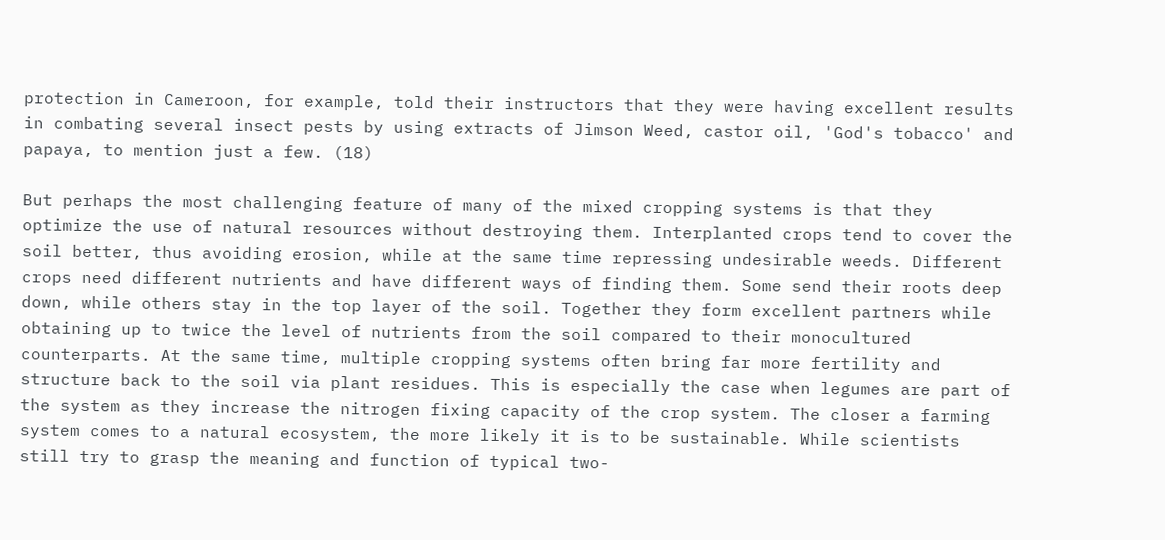protection in Cameroon, for example, told their instructors that they were having excellent results in combating several insect pests by using extracts of Jimson Weed, castor oil, 'God's tobacco' and papaya, to mention just a few. (18)

But perhaps the most challenging feature of many of the mixed cropping systems is that they optimize the use of natural resources without destroying them. Interplanted crops tend to cover the soil better, thus avoiding erosion, while at the same time repressing undesirable weeds. Different crops need different nutrients and have different ways of finding them. Some send their roots deep down, while others stay in the top layer of the soil. Together they form excellent partners while obtaining up to twice the level of nutrients from the soil compared to their monocultured counterparts. At the same time, multiple cropping systems often bring far more fertility and structure back to the soil via plant residues. This is especially the case when legumes are part of the system as they increase the nitrogen fixing capacity of the crop system. The closer a farming system comes to a natural ecosystem, the more likely it is to be sustainable. While scientists still try to grasp the meaning and function of typical two-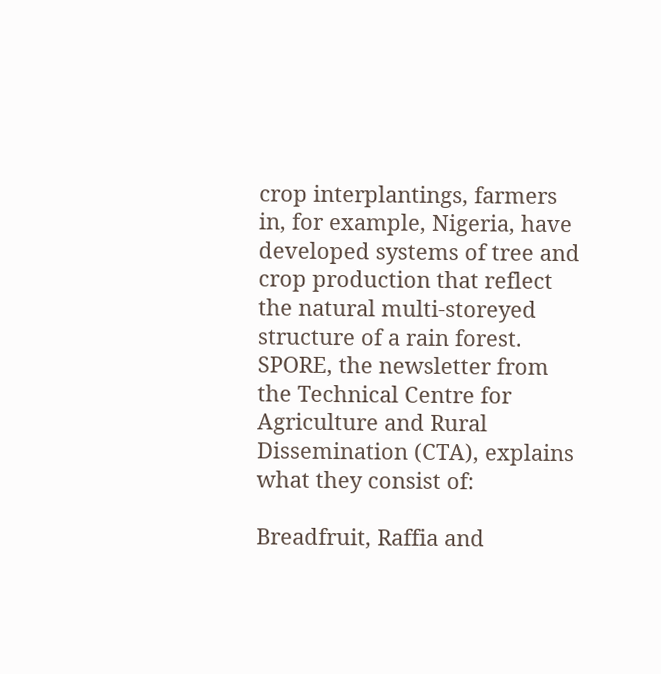crop interplantings, farmers in, for example, Nigeria, have developed systems of tree and crop production that reflect the natural multi-storeyed structure of a rain forest. SPORE, the newsletter from the Technical Centre for Agriculture and Rural Dissemination (CTA), explains what they consist of:

Breadfruit, Raffia and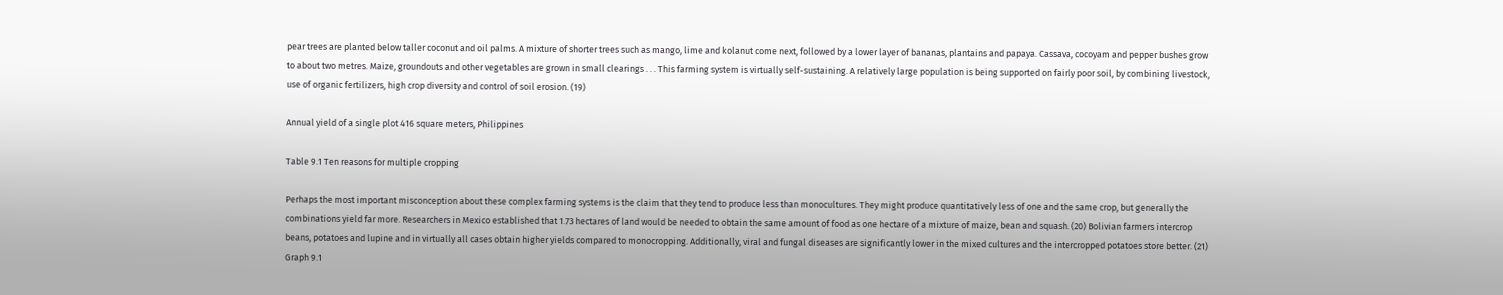pear trees are planted below taller coconut and oil palms. A mixture of shorter trees such as mango, lime and kolanut come next, followed by a lower layer of bananas, plantains and papaya. Cassava, cocoyam and pepper bushes grow to about two metres. Maize, groundouts and other vegetables are grown in small clearings . . . This farming system is virtually self-sustaining. A relatively large population is being supported on fairly poor soil, by combining livestock, use of organic fertilizers, high crop diversity and control of soil erosion. (19)

Annual yield of a single plot 416 square meters, Philippines

Table 9.1 Ten reasons for multiple cropping

Perhaps the most important misconception about these complex farming systems is the claim that they tend to produce less than monocultures. They might produce quantitatively less of one and the same crop, but generally the combinations yield far more. Researchers in Mexico established that 1.73 hectares of land would be needed to obtain the same amount of food as one hectare of a mixture of maize, bean and squash. (20) Bolivian farmers intercrop beans, potatoes and lupine and in virtually all cases obtain higher yields compared to monocropping. Additionally, viral and fungal diseases are significantly lower in the mixed cultures and the intercropped potatoes store better. (21) Graph 9.1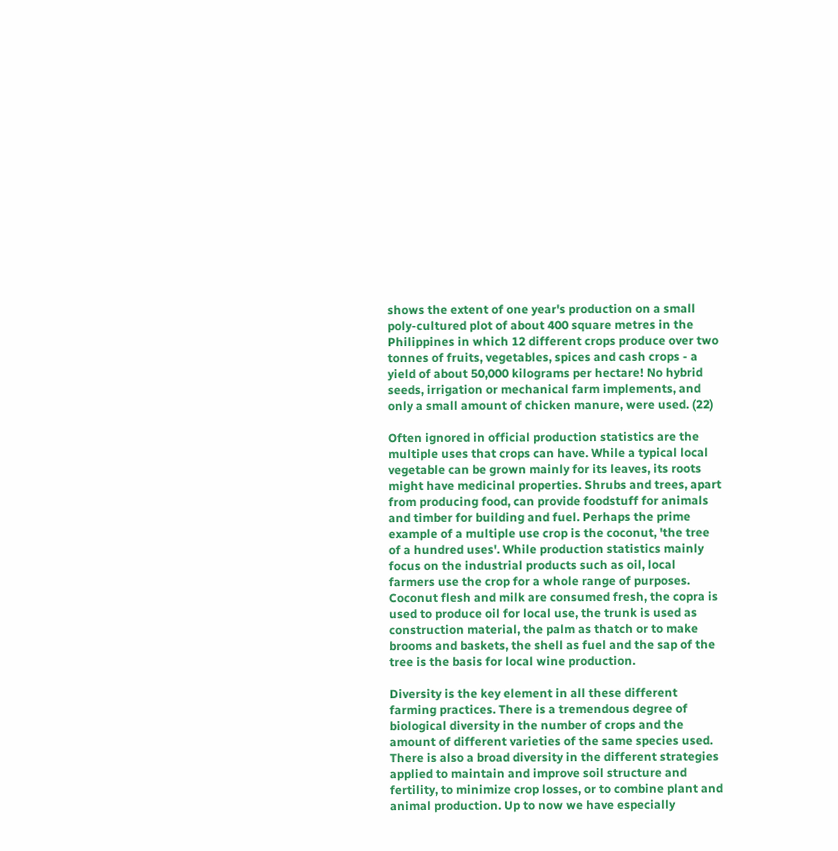shows the extent of one year's production on a small poly-cultured plot of about 400 square metres in the Philippines in which 12 different crops produce over two tonnes of fruits, vegetables, spices and cash crops - a yield of about 50,000 kilograms per hectare! No hybrid seeds, irrigation or mechanical farm implements, and only a small amount of chicken manure, were used. (22)

Often ignored in official production statistics are the multiple uses that crops can have. While a typical local vegetable can be grown mainly for its leaves, its roots might have medicinal properties. Shrubs and trees, apart from producing food, can provide foodstuff for animals and timber for building and fuel. Perhaps the prime example of a multiple use crop is the coconut, 'the tree of a hundred uses'. While production statistics mainly focus on the industrial products such as oil, local farmers use the crop for a whole range of purposes. Coconut flesh and milk are consumed fresh, the copra is used to produce oil for local use, the trunk is used as construction material, the palm as thatch or to make brooms and baskets, the shell as fuel and the sap of the tree is the basis for local wine production.

Diversity is the key element in all these different farming practices. There is a tremendous degree of biological diversity in the number of crops and the amount of different varieties of the same species used. There is also a broad diversity in the different strategies applied to maintain and improve soil structure and fertility, to minimize crop losses, or to combine plant and animal production. Up to now we have especially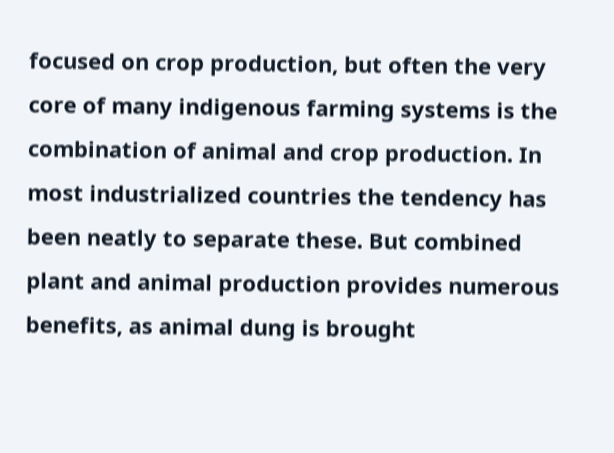focused on crop production, but often the very core of many indigenous farming systems is the combination of animal and crop production. In most industrialized countries the tendency has been neatly to separate these. But combined plant and animal production provides numerous benefits, as animal dung is brought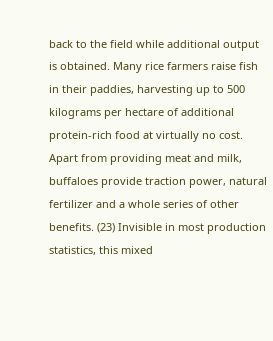back to the field while additional output is obtained. Many rice farmers raise fish in their paddies, harvesting up to 500 kilograms per hectare of additional protein-rich food at virtually no cost. Apart from providing meat and milk, buffaloes provide traction power, natural fertilizer and a whole series of other benefits. (23) Invisible in most production statistics, this mixed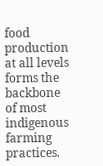food production at all levels forms the backbone of most indigenous farming practices.